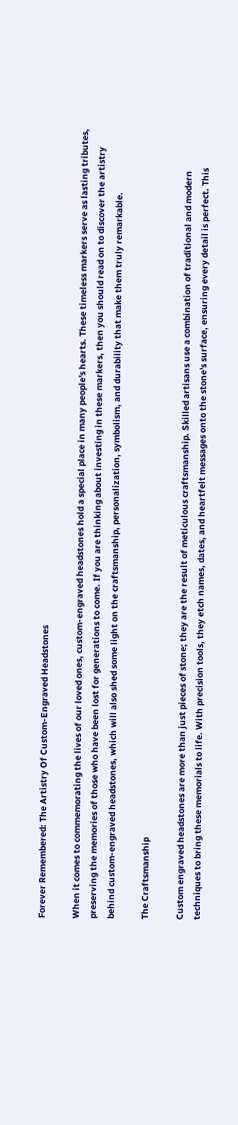Forever Remembered: The Artistry Of Custom-Engraved Headstones

When it comes to commemorating the lives of our loved ones, custom-engraved headstones hold a special place in many people's hearts. These timeless markers serve as lasting tributes, preserving the memories of those who have been lost for generations to come. If you are thinking about investing in these markers, then you should read on to discover the artistry behind custom-engraved headstones, which will also shed some light on the craftsmanship, personalization, symbolism, and durability that make them truly remarkable.

The Craftsmanship

Custom engraved headstones are more than just pieces of stone; they are the result of meticulous craftsmanship. Skilled artisans use a combination of traditional and modern techniques to bring these memorials to life. With precision tools, they etch names, dates, and heartfelt messages onto the stone's surface, ensuring every detail is perfect. This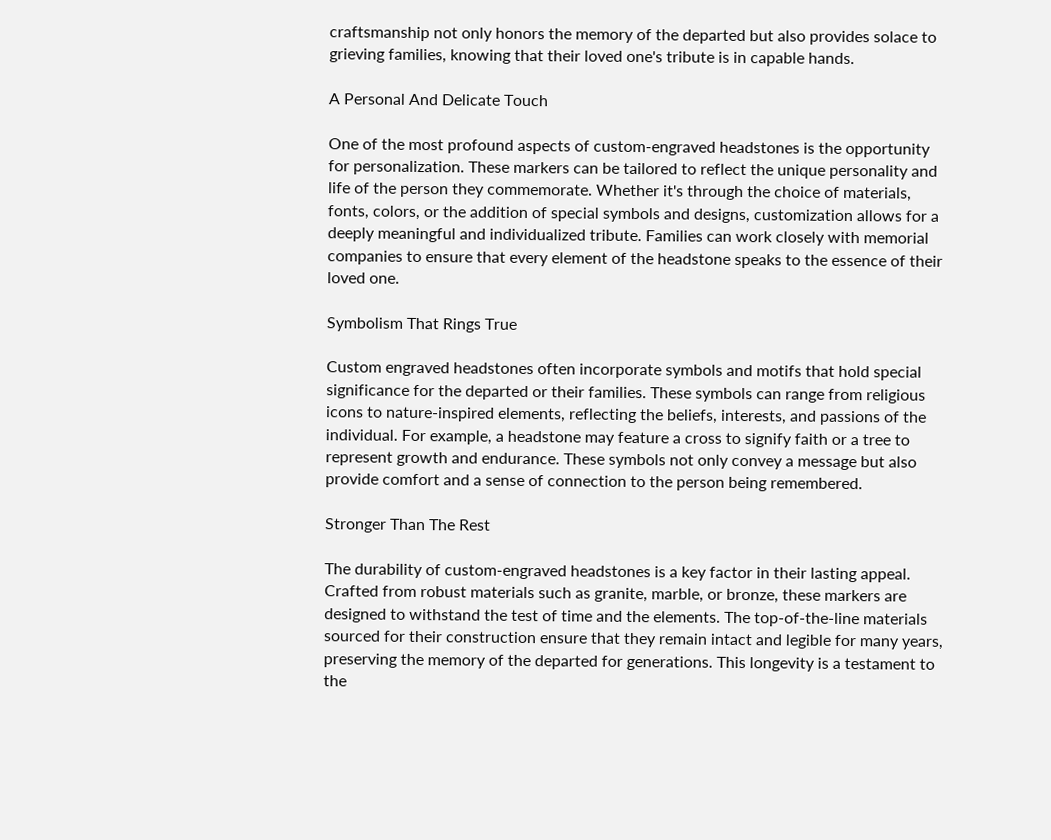craftsmanship not only honors the memory of the departed but also provides solace to grieving families, knowing that their loved one's tribute is in capable hands.

A Personal And Delicate Touch

One of the most profound aspects of custom-engraved headstones is the opportunity for personalization. These markers can be tailored to reflect the unique personality and life of the person they commemorate. Whether it's through the choice of materials, fonts, colors, or the addition of special symbols and designs, customization allows for a deeply meaningful and individualized tribute. Families can work closely with memorial companies to ensure that every element of the headstone speaks to the essence of their loved one.

Symbolism That Rings True

Custom engraved headstones often incorporate symbols and motifs that hold special significance for the departed or their families. These symbols can range from religious icons to nature-inspired elements, reflecting the beliefs, interests, and passions of the individual. For example, a headstone may feature a cross to signify faith or a tree to represent growth and endurance. These symbols not only convey a message but also provide comfort and a sense of connection to the person being remembered.

Stronger Than The Rest

The durability of custom-engraved headstones is a key factor in their lasting appeal. Crafted from robust materials such as granite, marble, or bronze, these markers are designed to withstand the test of time and the elements. The top-of-the-line materials sourced for their construction ensure that they remain intact and legible for many years, preserving the memory of the departed for generations. This longevity is a testament to the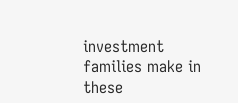investment families make in these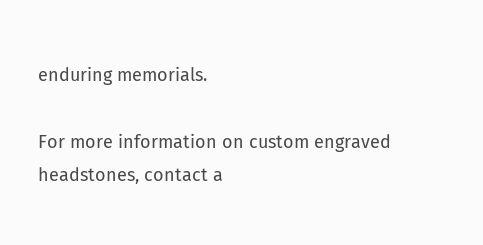enduring memorials.

For more information on custom engraved headstones, contact a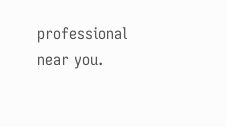professional near you.